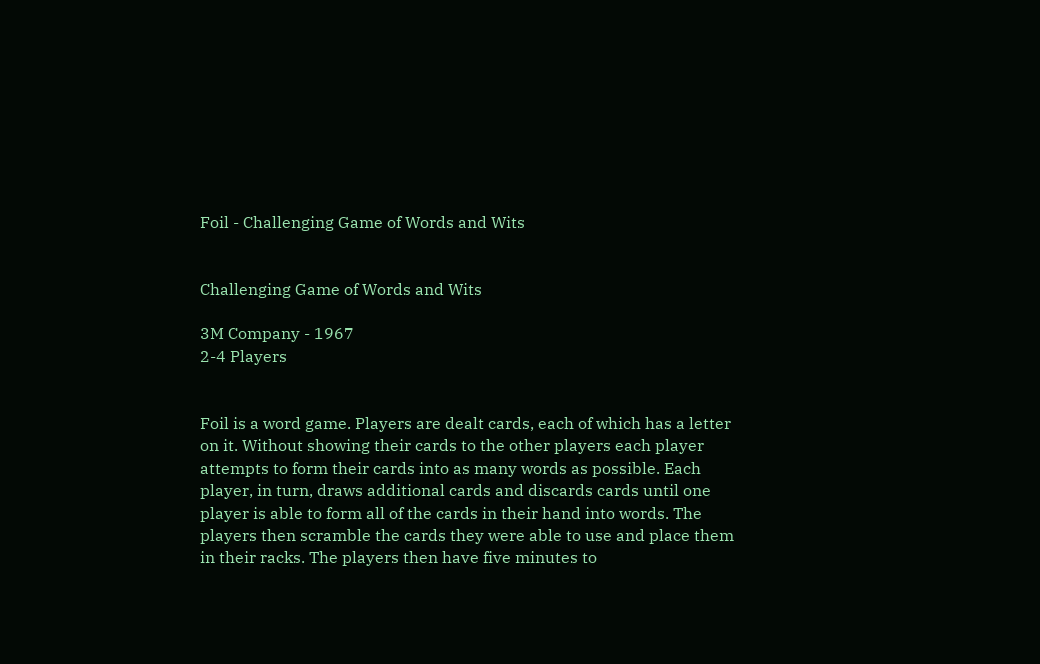Foil - Challenging Game of Words and Wits


Challenging Game of Words and Wits

3M Company - 1967
2-4 Players


Foil is a word game. Players are dealt cards, each of which has a letter on it. Without showing their cards to the other players each player attempts to form their cards into as many words as possible. Each player, in turn, draws additional cards and discards cards until one player is able to form all of the cards in their hand into words. The players then scramble the cards they were able to use and place them in their racks. The players then have five minutes to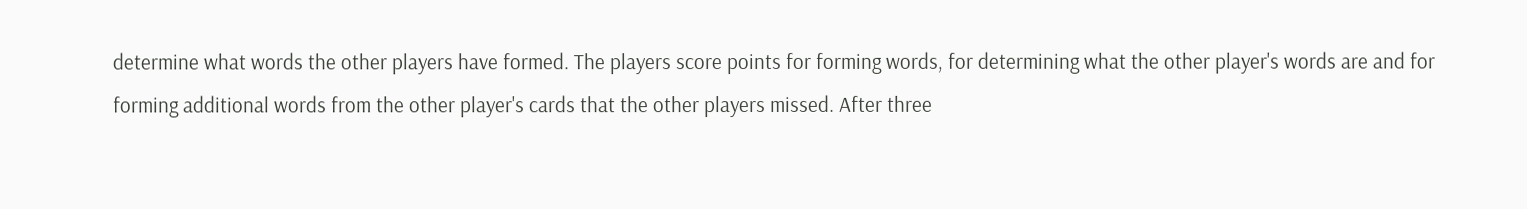determine what words the other players have formed. The players score points for forming words, for determining what the other player's words are and for forming additional words from the other player's cards that the other players missed. After three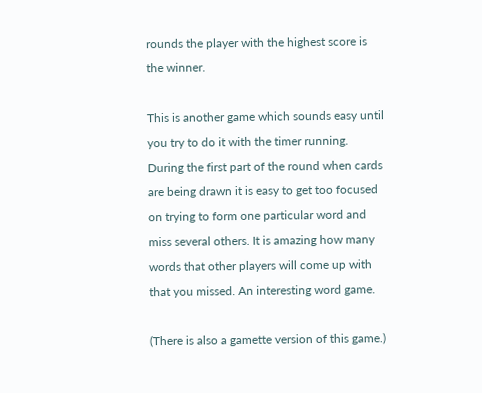rounds the player with the highest score is the winner.

This is another game which sounds easy until you try to do it with the timer running. During the first part of the round when cards are being drawn it is easy to get too focused on trying to form one particular word and miss several others. It is amazing how many words that other players will come up with that you missed. An interesting word game.

(There is also a gamette version of this game.)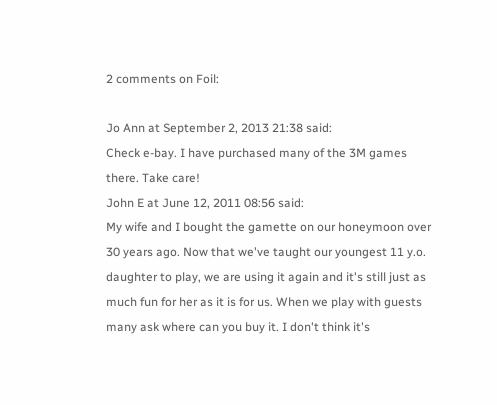2 comments on Foil:

Jo Ann at September 2, 2013 21:38 said:
Check e-bay. I have purchased many of the 3M games there. Take care!
John E at June 12, 2011 08:56 said:
My wife and I bought the gamette on our honeymoon over 30 years ago. Now that we've taught our youngest 11 y.o. daughter to play, we are using it again and it's still just as much fun for her as it is for us. When we play with guests many ask where can you buy it. I don't think it's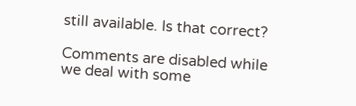still available. Is that correct?

Comments are disabled while we deal with some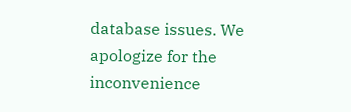database issues. We apologize for the inconvenience